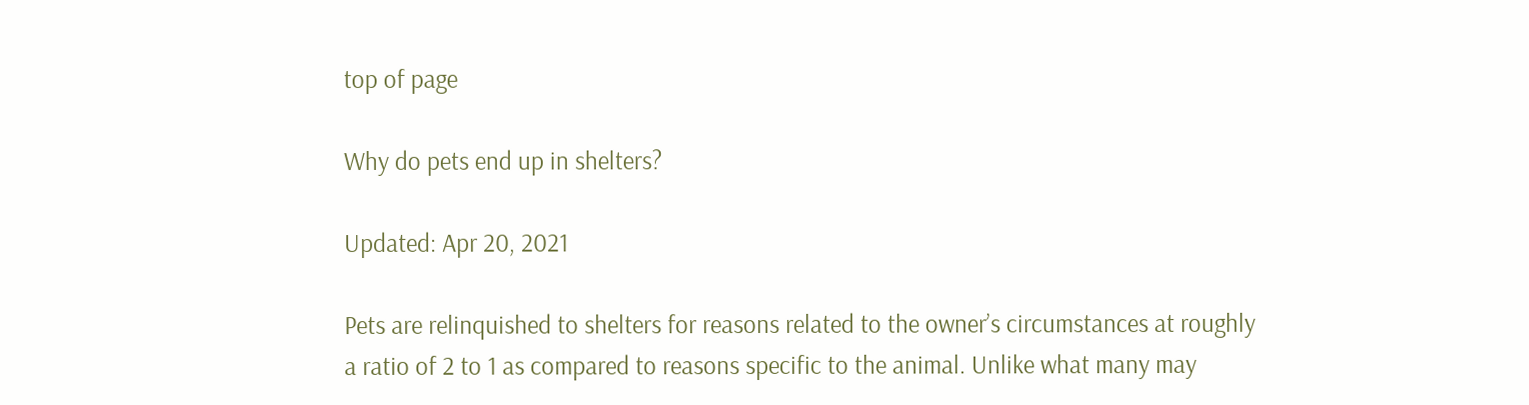top of page

Why do pets end up in shelters?

Updated: Apr 20, 2021

Pets are relinquished to shelters for reasons related to the owner’s circumstances at roughly a ratio of 2 to 1 as compared to reasons specific to the animal. Unlike what many may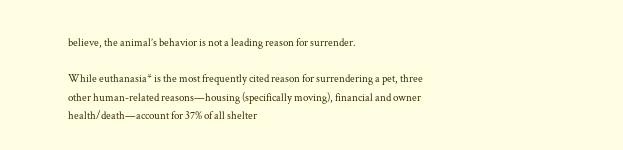believe, the animal’s behavior is not a leading reason for surrender.

While euthanasia* is the most frequently cited reason for surrendering a pet, three other human-related reasons—housing (specifically moving), financial and owner health/death—account for 37% of all shelter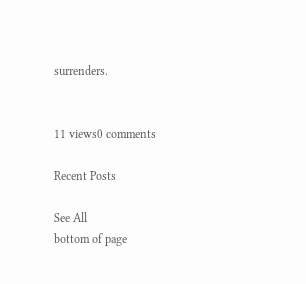surrenders.


11 views0 comments

Recent Posts

See All
bottom of page